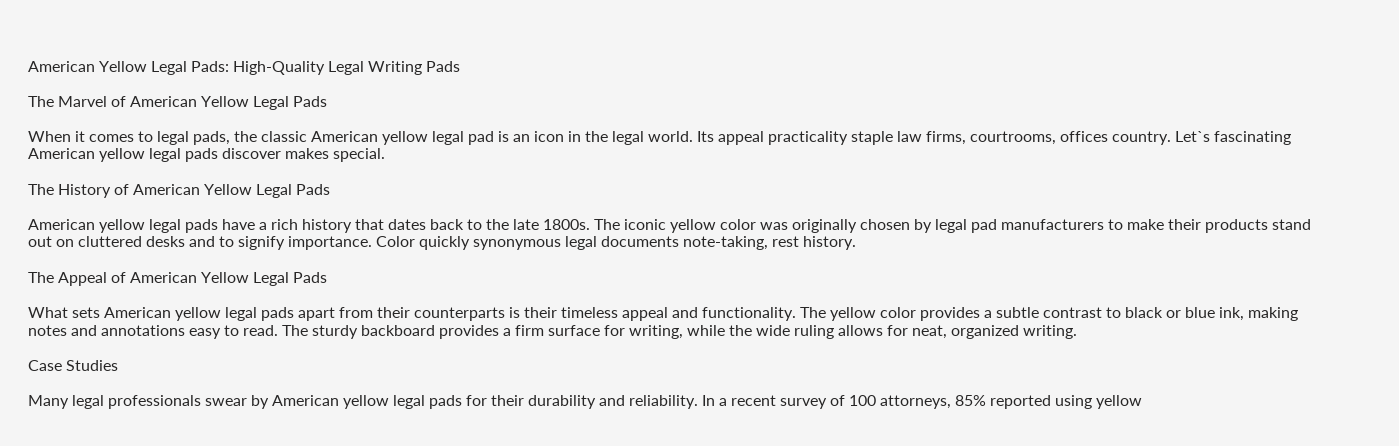American Yellow Legal Pads: High-Quality Legal Writing Pads

The Marvel of American Yellow Legal Pads

When it comes to legal pads, the classic American yellow legal pad is an icon in the legal world. Its appeal practicality staple law firms, courtrooms, offices country. Let`s fascinating American yellow legal pads discover makes special.

The History of American Yellow Legal Pads

American yellow legal pads have a rich history that dates back to the late 1800s. The iconic yellow color was originally chosen by legal pad manufacturers to make their products stand out on cluttered desks and to signify importance. Color quickly synonymous legal documents note-taking, rest history.

The Appeal of American Yellow Legal Pads

What sets American yellow legal pads apart from their counterparts is their timeless appeal and functionality. The yellow color provides a subtle contrast to black or blue ink, making notes and annotations easy to read. The sturdy backboard provides a firm surface for writing, while the wide ruling allows for neat, organized writing.

Case Studies

Many legal professionals swear by American yellow legal pads for their durability and reliability. In a recent survey of 100 attorneys, 85% reported using yellow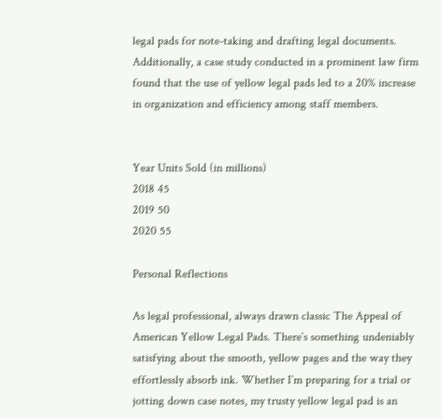legal pads for note-taking and drafting legal documents. Additionally, a case study conducted in a prominent law firm found that the use of yellow legal pads led to a 20% increase in organization and efficiency among staff members.


Year Units Sold (in millions)
2018 45
2019 50
2020 55

Personal Reflections

As legal professional, always drawn classic The Appeal of American Yellow Legal Pads. There`s something undeniably satisfying about the smooth, yellow pages and the way they effortlessly absorb ink. Whether I`m preparing for a trial or jotting down case notes, my trusty yellow legal pad is an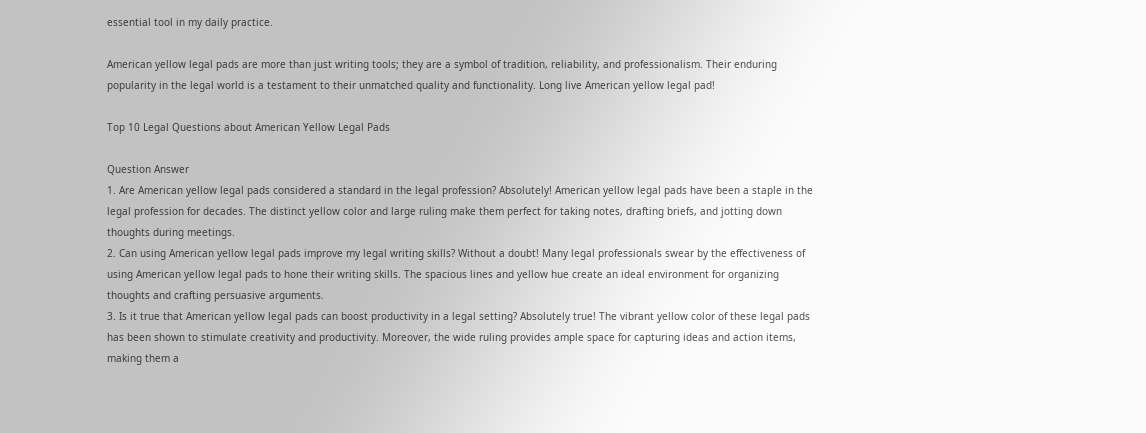essential tool in my daily practice.

American yellow legal pads are more than just writing tools; they are a symbol of tradition, reliability, and professionalism. Their enduring popularity in the legal world is a testament to their unmatched quality and functionality. Long live American yellow legal pad!

Top 10 Legal Questions about American Yellow Legal Pads

Question Answer
1. Are American yellow legal pads considered a standard in the legal profession? Absolutely! American yellow legal pads have been a staple in the legal profession for decades. The distinct yellow color and large ruling make them perfect for taking notes, drafting briefs, and jotting down thoughts during meetings.
2. Can using American yellow legal pads improve my legal writing skills? Without a doubt! Many legal professionals swear by the effectiveness of using American yellow legal pads to hone their writing skills. The spacious lines and yellow hue create an ideal environment for organizing thoughts and crafting persuasive arguments.
3. Is it true that American yellow legal pads can boost productivity in a legal setting? Absolutely true! The vibrant yellow color of these legal pads has been shown to stimulate creativity and productivity. Moreover, the wide ruling provides ample space for capturing ideas and action items, making them a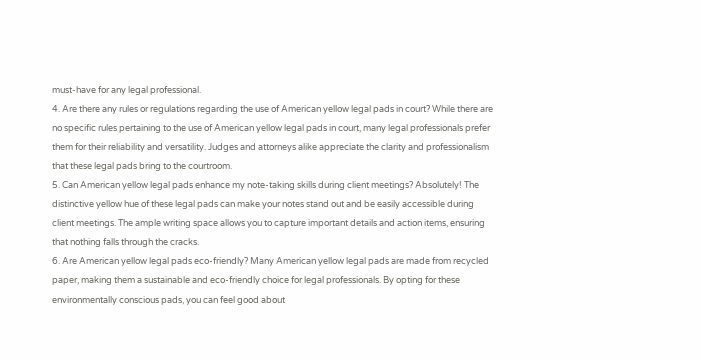must-have for any legal professional.
4. Are there any rules or regulations regarding the use of American yellow legal pads in court? While there are no specific rules pertaining to the use of American yellow legal pads in court, many legal professionals prefer them for their reliability and versatility. Judges and attorneys alike appreciate the clarity and professionalism that these legal pads bring to the courtroom.
5. Can American yellow legal pads enhance my note-taking skills during client meetings? Absolutely! The distinctive yellow hue of these legal pads can make your notes stand out and be easily accessible during client meetings. The ample writing space allows you to capture important details and action items, ensuring that nothing falls through the cracks.
6. Are American yellow legal pads eco-friendly? Many American yellow legal pads are made from recycled paper, making them a sustainable and eco-friendly choice for legal professionals. By opting for these environmentally conscious pads, you can feel good about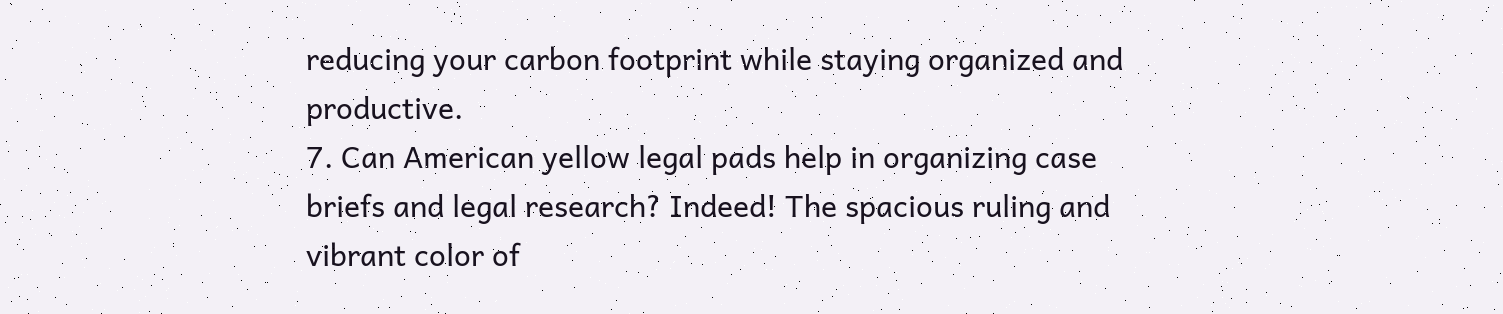reducing your carbon footprint while staying organized and productive.
7. Can American yellow legal pads help in organizing case briefs and legal research? Indeed! The spacious ruling and vibrant color of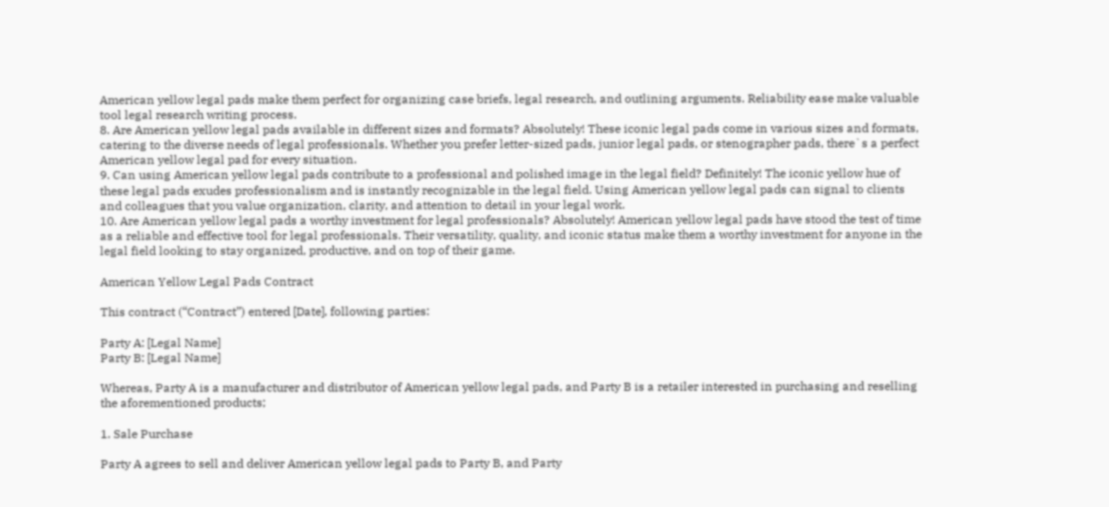American yellow legal pads make them perfect for organizing case briefs, legal research, and outlining arguments. Reliability ease make valuable tool legal research writing process.
8. Are American yellow legal pads available in different sizes and formats? Absolutely! These iconic legal pads come in various sizes and formats, catering to the diverse needs of legal professionals. Whether you prefer letter-sized pads, junior legal pads, or stenographer pads, there`s a perfect American yellow legal pad for every situation.
9. Can using American yellow legal pads contribute to a professional and polished image in the legal field? Definitely! The iconic yellow hue of these legal pads exudes professionalism and is instantly recognizable in the legal field. Using American yellow legal pads can signal to clients and colleagues that you value organization, clarity, and attention to detail in your legal work.
10. Are American yellow legal pads a worthy investment for legal professionals? Absolutely! American yellow legal pads have stood the test of time as a reliable and effective tool for legal professionals. Their versatility, quality, and iconic status make them a worthy investment for anyone in the legal field looking to stay organized, productive, and on top of their game.

American Yellow Legal Pads Contract

This contract (“Contract”) entered [Date], following parties:

Party A: [Legal Name]
Party B: [Legal Name]

Whereas, Party A is a manufacturer and distributor of American yellow legal pads, and Party B is a retailer interested in purchasing and reselling the aforementioned products;

1. Sale Purchase

Party A agrees to sell and deliver American yellow legal pads to Party B, and Party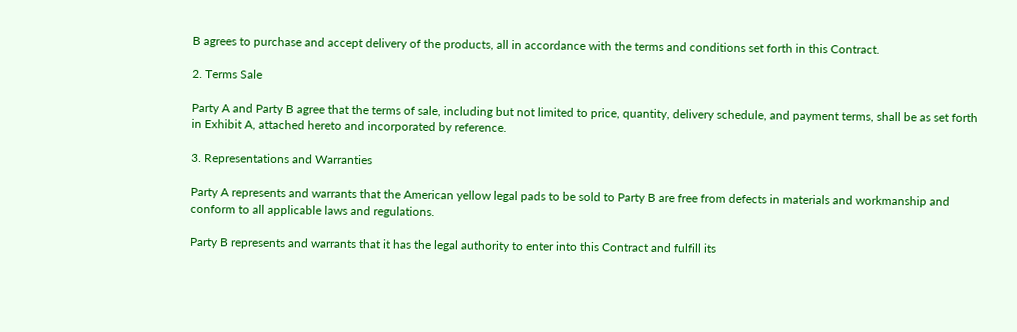B agrees to purchase and accept delivery of the products, all in accordance with the terms and conditions set forth in this Contract.

2. Terms Sale

Party A and Party B agree that the terms of sale, including but not limited to price, quantity, delivery schedule, and payment terms, shall be as set forth in Exhibit A, attached hereto and incorporated by reference.

3. Representations and Warranties

Party A represents and warrants that the American yellow legal pads to be sold to Party B are free from defects in materials and workmanship and conform to all applicable laws and regulations.

Party B represents and warrants that it has the legal authority to enter into this Contract and fulfill its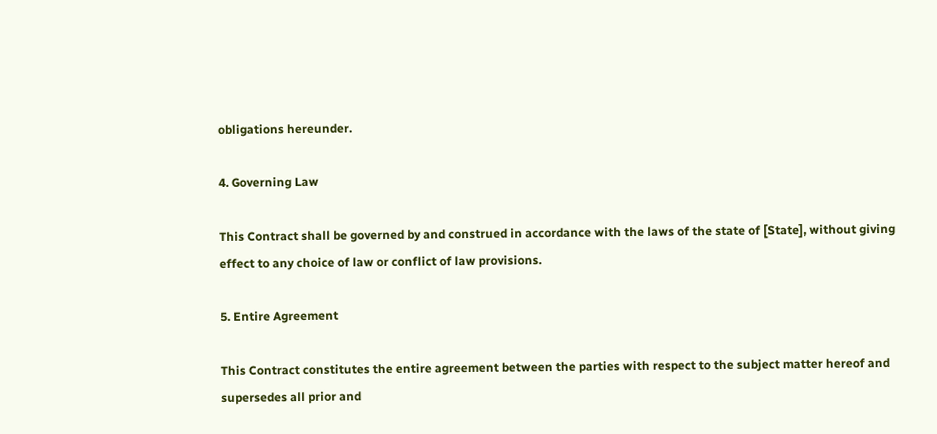obligations hereunder.

4. Governing Law

This Contract shall be governed by and construed in accordance with the laws of the state of [State], without giving effect to any choice of law or conflict of law provisions.

5. Entire Agreement

This Contract constitutes the entire agreement between the parties with respect to the subject matter hereof and supersedes all prior and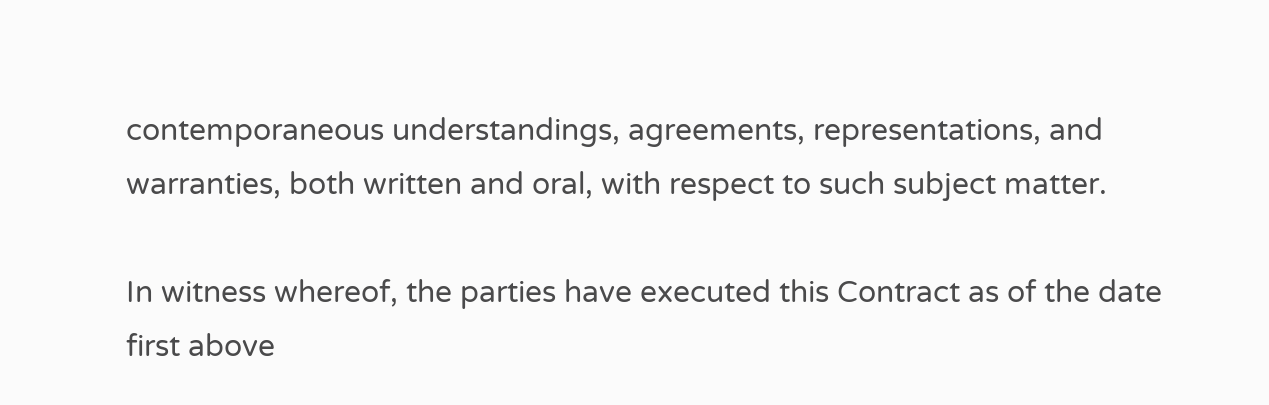contemporaneous understandings, agreements, representations, and warranties, both written and oral, with respect to such subject matter.

In witness whereof, the parties have executed this Contract as of the date first above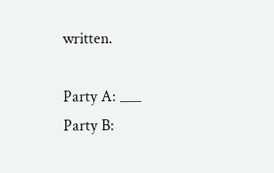written.

Party A: ___
Party B: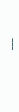___